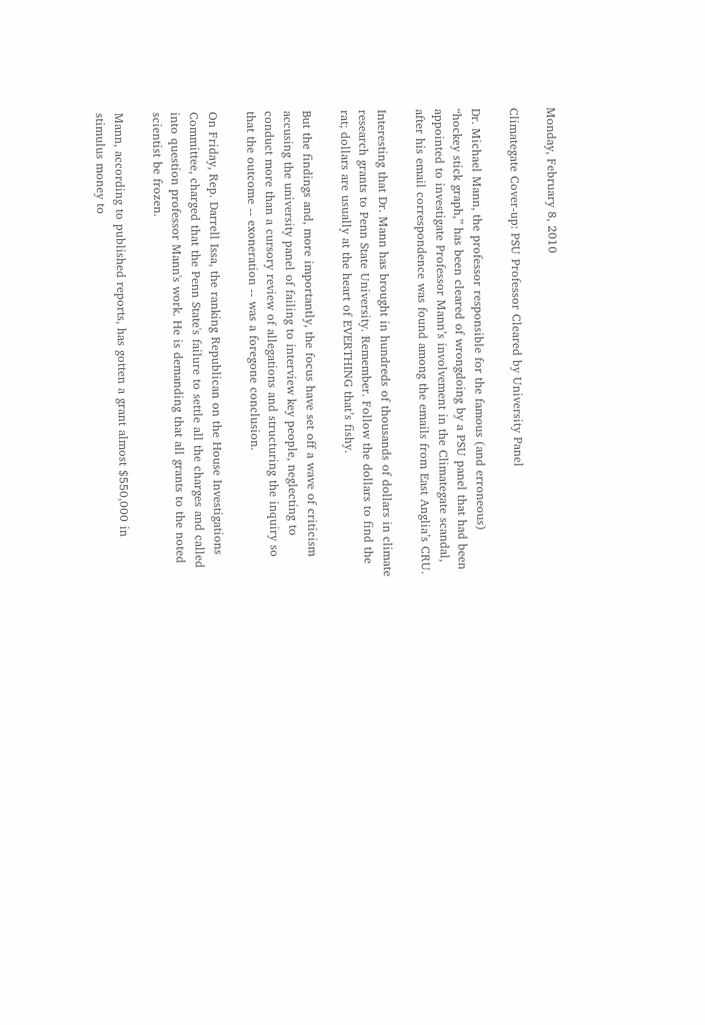Monday, February 8, 2010

Climategate Cover-up: PSU Professor Cleared by University Panel

Dr. Michael Mann, the professor responsible for the famous (and erroneous) “hockey stick graph,” has been cleared of wrongdoing by a PSU panel that had been appointed to investigate Professor Mann’s involvement in the Climategate scandal, after his email correspondence was found among the emails from East Anglia’s CRU.

Interesting that Dr. Mann has brought in hundreds of thousands of dollars in climate research grants to Penn State University. Remember. Follow the dollars to find the rat; dollars are usually at the heart of EVERTHING that’s fishy.

But the findings and, more importantly, the focus have set off a wave of criticism accusing the university panel of failing to interview key people, neglecting to conduct more than a cursory review of allegations and structuring the inquiry so that the outcome -- exoneration -- was a foregone conclusion.

On Friday, Rep. Darrell Issa, the ranking Republican on the House Investigations Committee, charged that the Penn State's failure to settle all the charges and called into question professor Mann's work. He is demanding that all grants to the noted scientist be frozen.

Mann, according to published reports, has gotten a grant almost $550,000 in stimulus money to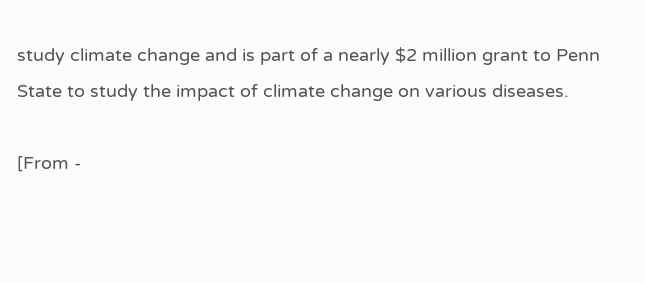study climate change and is part of a nearly $2 million grant to Penn State to study the impact of climate change on various diseases.

[From -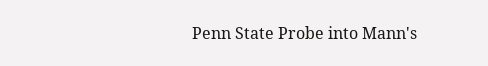Penn State Probe into Mann's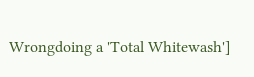Wrongdoing a 'Total Whitewash']